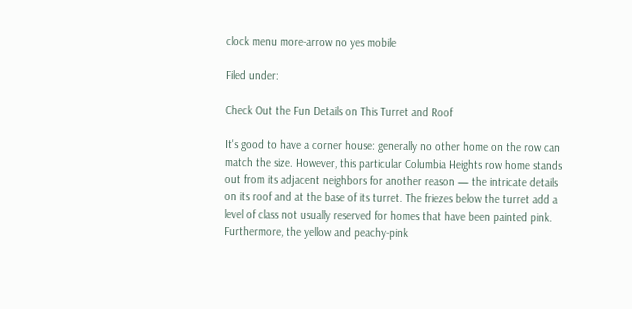clock menu more-arrow no yes mobile

Filed under:

Check Out the Fun Details on This Turret and Roof

It's good to have a corner house: generally no other home on the row can match the size. However, this particular Columbia Heights row home stands out from its adjacent neighbors for another reason — the intricate details on its roof and at the base of its turret. The friezes below the turret add a level of class not usually reserved for homes that have been painted pink. Furthermore, the yellow and peachy-pink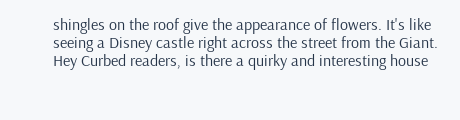shingles on the roof give the appearance of flowers. It's like seeing a Disney castle right across the street from the Giant. Hey Curbed readers, is there a quirky and interesting house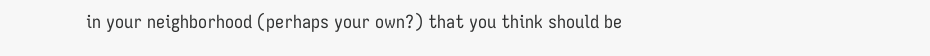in your neighborhood (perhaps your own?) that you think should be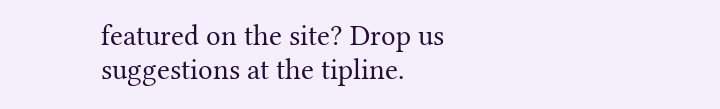featured on the site? Drop us suggestions at the tipline.